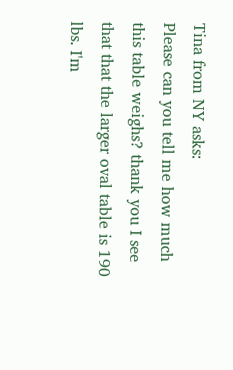Tina from NY asks:
Please can you tell me how much this table weighs? thank you I see that that the larger oval table is 190 lbs. I'm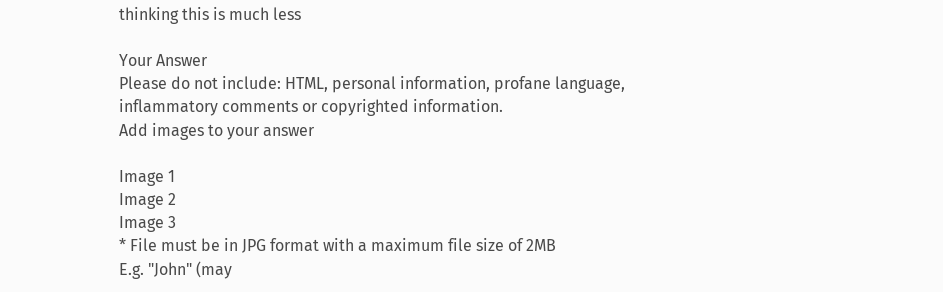thinking this is much less

Your Answer
Please do not include: HTML, personal information, profane language, inflammatory comments or copyrighted information.
Add images to your answer

Image 1
Image 2
Image 3
* File must be in JPG format with a maximum file size of 2MB
E.g. "John" (may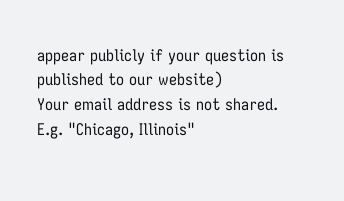appear publicly if your question is published to our website)
Your email address is not shared.
E.g. "Chicago, Illinois"